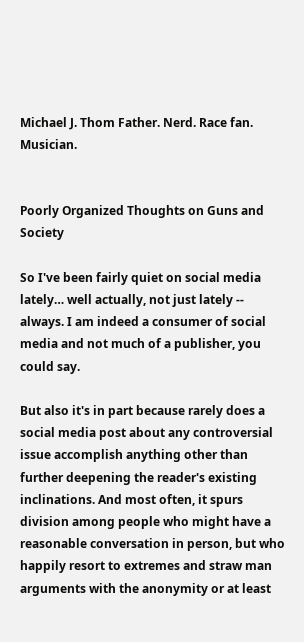Michael J. Thom Father. Nerd. Race fan. Musician.


Poorly Organized Thoughts on Guns and Society

So I've been fairly quiet on social media lately… well actually, not just lately -- always. I am indeed a consumer of social media and not much of a publisher, you could say.

But also it's in part because rarely does a social media post about any controversial issue accomplish anything other than further deepening the reader's existing inclinations. And most often, it spurs division among people who might have a reasonable conversation in person, but who happily resort to extremes and straw man arguments with the anonymity or at least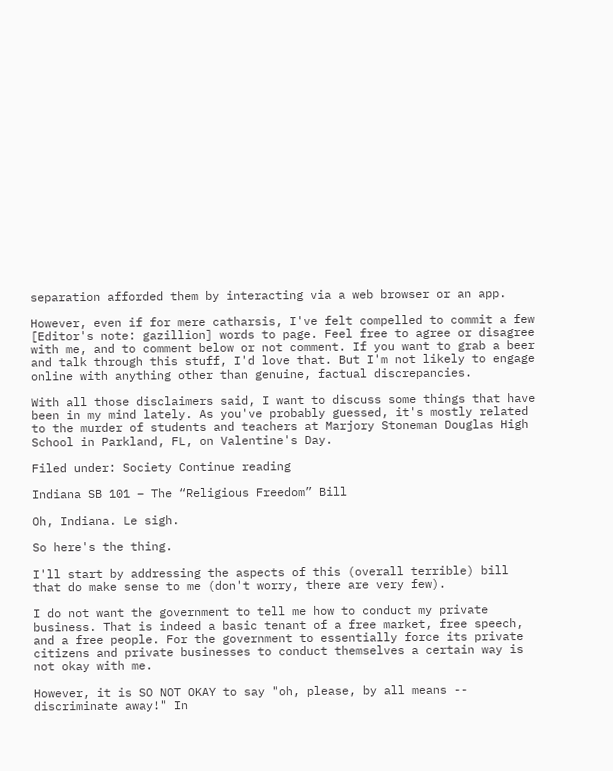separation afforded them by interacting via a web browser or an app.

However, even if for mere catharsis, I've felt compelled to commit a few [Editor's note: gazillion] words to page. Feel free to agree or disagree with me, and to comment below or not comment. If you want to grab a beer and talk through this stuff, I'd love that. But I'm not likely to engage online with anything other than genuine, factual discrepancies.

With all those disclaimers said, I want to discuss some things that have been in my mind lately. As you've probably guessed, it's mostly related to the murder of students and teachers at Marjory Stoneman Douglas High School in Parkland, FL, on Valentine's Day.

Filed under: Society Continue reading

Indiana SB 101 – The “Religious Freedom” Bill

Oh, Indiana. Le sigh.

So here's the thing.

I'll start by addressing the aspects of this (overall terrible) bill that do make sense to me (don't worry, there are very few).

I do not want the government to tell me how to conduct my private business. That is indeed a basic tenant of a free market, free speech, and a free people. For the government to essentially force its private citizens and private businesses to conduct themselves a certain way is not okay with me.

However, it is SO NOT OKAY to say "oh, please, by all means -- discriminate away!" In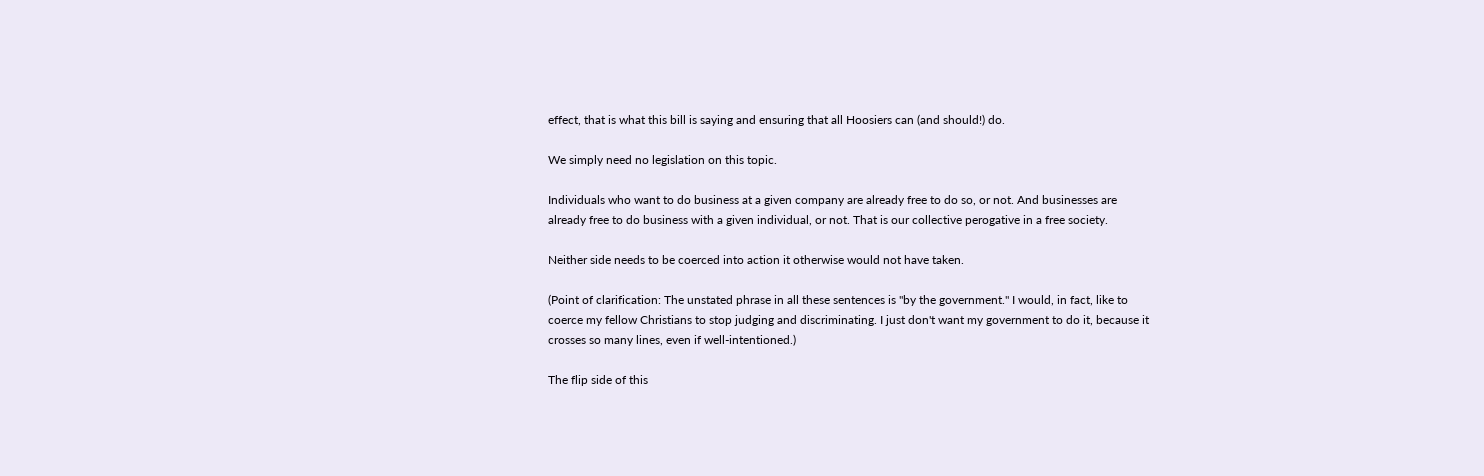effect, that is what this bill is saying and ensuring that all Hoosiers can (and should!) do.

We simply need no legislation on this topic.

Individuals who want to do business at a given company are already free to do so, or not. And businesses are already free to do business with a given individual, or not. That is our collective perogative in a free society.

Neither side needs to be coerced into action it otherwise would not have taken.

(Point of clarification: The unstated phrase in all these sentences is "by the government." I would, in fact, like to coerce my fellow Christians to stop judging and discriminating. I just don't want my government to do it, because it crosses so many lines, even if well-intentioned.)

The flip side of this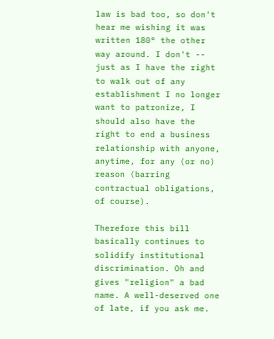law is bad too, so don't hear me wishing it was written 180° the other way around. I don't -- just as I have the right to walk out of any establishment I no longer want to patronize, I should also have the right to end a business relationship with anyone, anytime, for any (or no) reason (barring contractual obligations, of course).

Therefore this bill basically continues to solidify institutional discrimination. Oh and gives "religion" a bad name. A well-deserved one of late, if you ask me.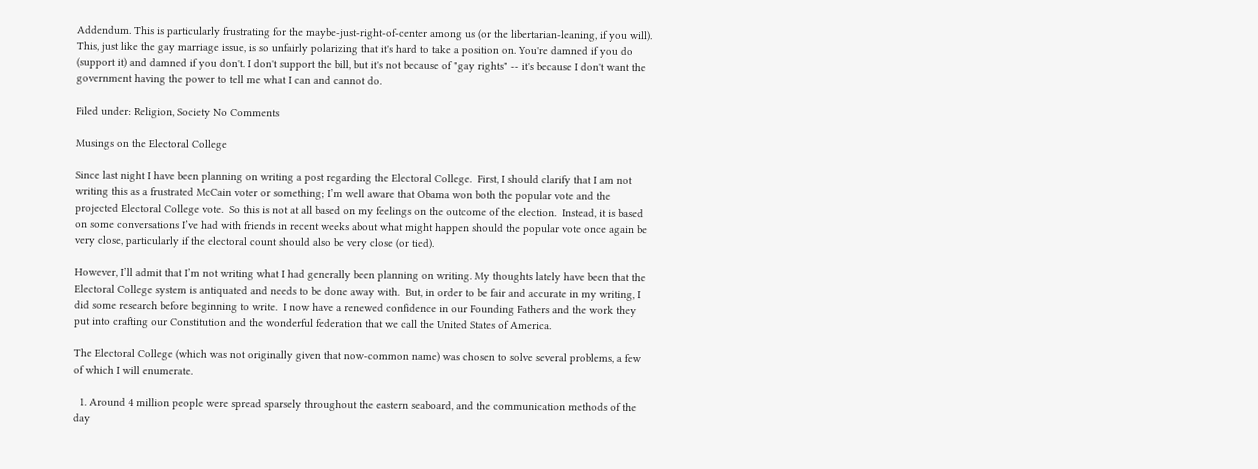Addendum. This is particularly frustrating for the maybe-just-right-of-center among us (or the libertarian-leaning, if you will). This, just like the gay marriage issue, is so unfairly polarizing that it's hard to take a position on. You're damned if you do (support it) and damned if you don't. I don't support the bill, but it's not because of "gay rights" -- it's because I don't want the government having the power to tell me what I can and cannot do.

Filed under: Religion, Society No Comments

Musings on the Electoral College

Since last night I have been planning on writing a post regarding the Electoral College.  First, I should clarify that I am not writing this as a frustrated McCain voter or something; I’m well aware that Obama won both the popular vote and the projected Electoral College vote.  So this is not at all based on my feelings on the outcome of the election.  Instead, it is based on some conversations I’ve had with friends in recent weeks about what might happen should the popular vote once again be very close, particularly if the electoral count should also be very close (or tied).

However, I’ll admit that I’m not writing what I had generally been planning on writing. My thoughts lately have been that the Electoral College system is antiquated and needs to be done away with.  But, in order to be fair and accurate in my writing, I did some research before beginning to write.  I now have a renewed confidence in our Founding Fathers and the work they put into crafting our Constitution and the wonderful federation that we call the United States of America.

The Electoral College (which was not originally given that now-common name) was chosen to solve several problems, a few of which I will enumerate.

  1. Around 4 million people were spread sparsely throughout the eastern seaboard, and the communication methods of the day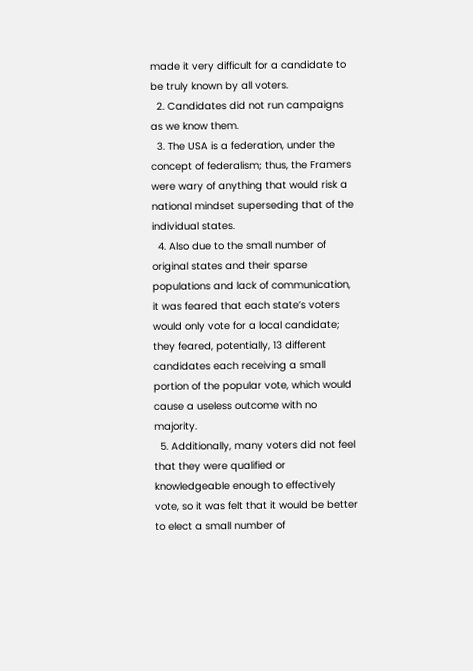made it very difficult for a candidate to be truly known by all voters.
  2. Candidates did not run campaigns as we know them.
  3. The USA is a federation, under the concept of federalism; thus, the Framers were wary of anything that would risk a national mindset superseding that of the individual states.
  4. Also due to the small number of original states and their sparse populations and lack of communication, it was feared that each state’s voters would only vote for a local candidate; they feared, potentially, 13 different candidates each receiving a small portion of the popular vote, which would cause a useless outcome with no majority.
  5. Additionally, many voters did not feel that they were qualified or knowledgeable enough to effectively vote, so it was felt that it would be better to elect a small number of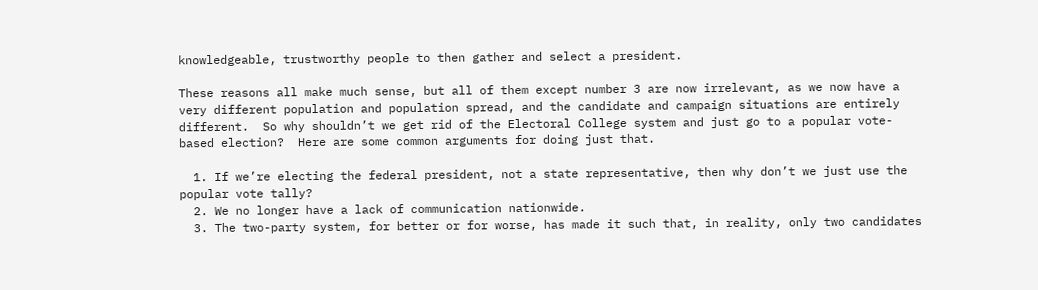knowledgeable, trustworthy people to then gather and select a president.

These reasons all make much sense, but all of them except number 3 are now irrelevant, as we now have a very different population and population spread, and the candidate and campaign situations are entirely different.  So why shouldn’t we get rid of the Electoral College system and just go to a popular vote-based election?  Here are some common arguments for doing just that.

  1. If we’re electing the federal president, not a state representative, then why don’t we just use the popular vote tally?
  2. We no longer have a lack of communication nationwide.
  3. The two-party system, for better or for worse, has made it such that, in reality, only two candidates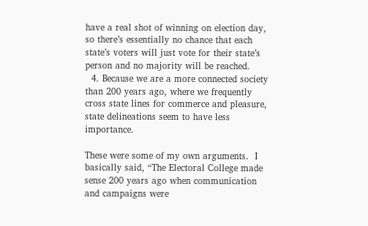have a real shot of winning on election day, so there’s essentially no chance that each state’s voters will just vote for their state’s person and no majority will be reached.
  4. Because we are a more connected society than 200 years ago, where we frequently cross state lines for commerce and pleasure, state delineations seem to have less importance.

These were some of my own arguments.  I basically said, “The Electoral College made sense 200 years ago when communication and campaigns were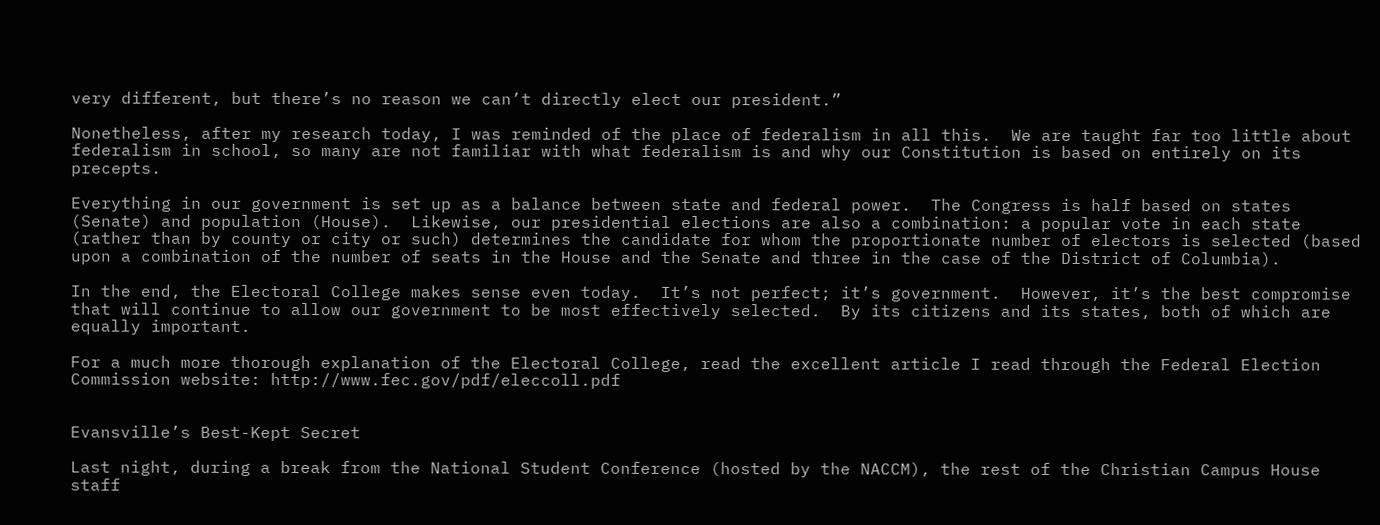very different, but there’s no reason we can’t directly elect our president.”

Nonetheless, after my research today, I was reminded of the place of federalism in all this.  We are taught far too little about federalism in school, so many are not familiar with what federalism is and why our Constitution is based on entirely on its precepts.

Everything in our government is set up as a balance between state and federal power.  The Congress is half based on states (Senate) and population (House).  Likewise, our presidential elections are also a combination: a popular vote in each state (rather than by county or city or such) determines the candidate for whom the proportionate number of electors is selected (based upon a combination of the number of seats in the House and the Senate and three in the case of the District of Columbia).

In the end, the Electoral College makes sense even today.  It’s not perfect; it’s government.  However, it’s the best compromise that will continue to allow our government to be most effectively selected.  By its citizens and its states, both of which are equally important.

For a much more thorough explanation of the Electoral College, read the excellent article I read through the Federal Election Commission website: http://www.fec.gov/pdf/eleccoll.pdf


Evansville’s Best-Kept Secret

Last night, during a break from the National Student Conference (hosted by the NACCM), the rest of the Christian Campus House staff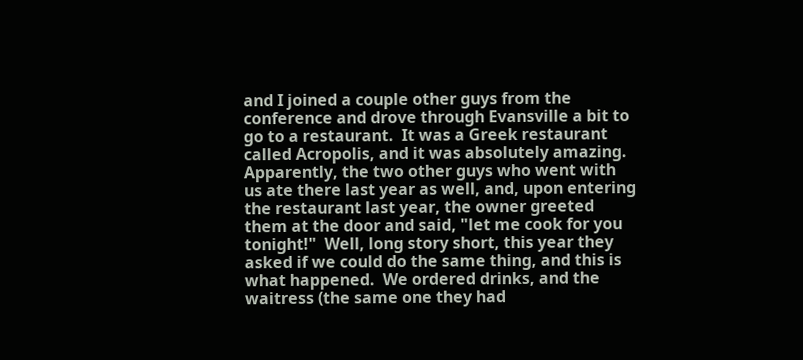and I joined a couple other guys from the conference and drove through Evansville a bit to go to a restaurant.  It was a Greek restaurant called Acropolis, and it was absolutely amazing.  Apparently, the two other guys who went with us ate there last year as well, and, upon entering the restaurant last year, the owner greeted them at the door and said, "let me cook for you tonight!"  Well, long story short, this year they asked if we could do the same thing, and this is what happened.  We ordered drinks, and the waitress (the same one they had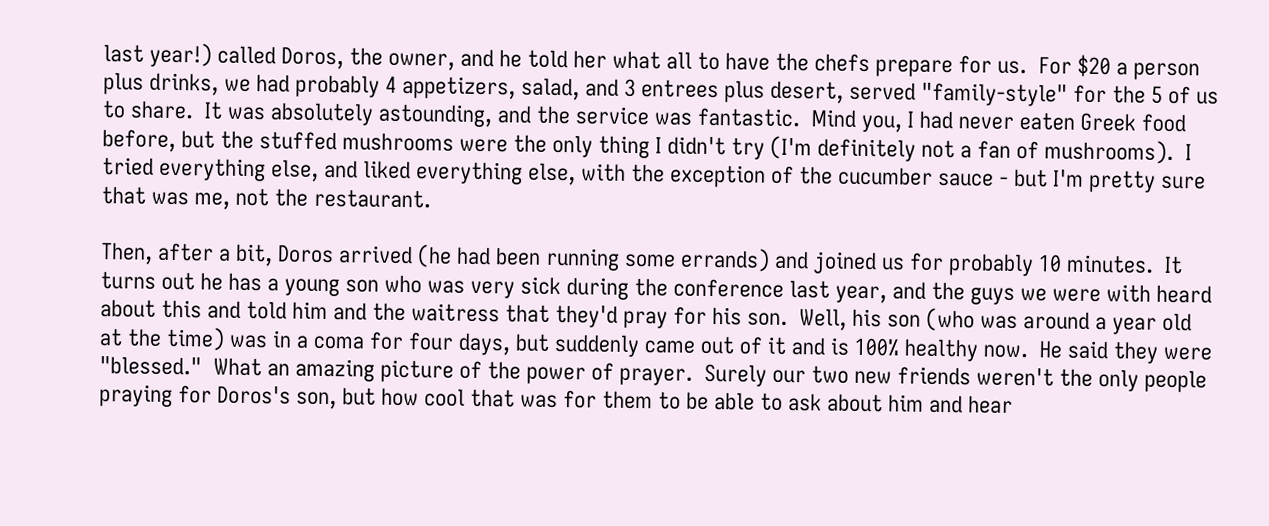last year!) called Doros, the owner, and he told her what all to have the chefs prepare for us.  For $20 a person plus drinks, we had probably 4 appetizers, salad, and 3 entrees plus desert, served "family-style" for the 5 of us to share.  It was absolutely astounding, and the service was fantastic.  Mind you, I had never eaten Greek food before, but the stuffed mushrooms were the only thing I didn't try (I'm definitely not a fan of mushrooms).  I tried everything else, and liked everything else, with the exception of the cucumber sauce - but I'm pretty sure that was me, not the restaurant.

Then, after a bit, Doros arrived (he had been running some errands) and joined us for probably 10 minutes.  It turns out he has a young son who was very sick during the conference last year, and the guys we were with heard about this and told him and the waitress that they'd pray for his son.  Well, his son (who was around a year old at the time) was in a coma for four days, but suddenly came out of it and is 100% healthy now.  He said they were "blessed."  What an amazing picture of the power of prayer.  Surely our two new friends weren't the only people praying for Doros's son, but how cool that was for them to be able to ask about him and hear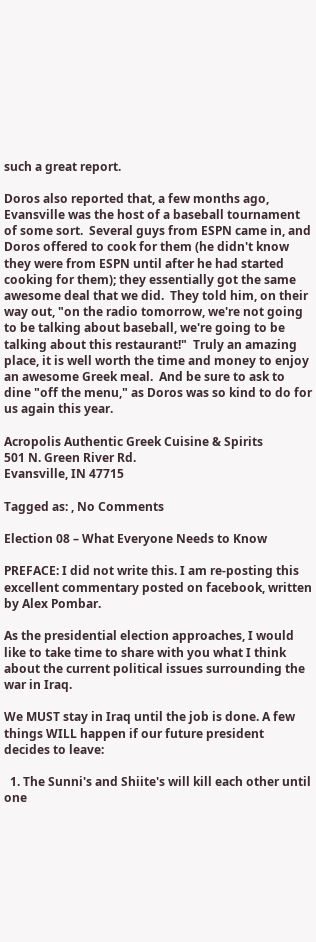such a great report.

Doros also reported that, a few months ago, Evansville was the host of a baseball tournament of some sort.  Several guys from ESPN came in, and Doros offered to cook for them (he didn't know they were from ESPN until after he had started cooking for them); they essentially got the same awesome deal that we did.  They told him, on their way out, "on the radio tomorrow, we're not going to be talking about baseball, we're going to be talking about this restaurant!"  Truly an amazing place, it is well worth the time and money to enjoy an awesome Greek meal.  And be sure to ask to dine "off the menu," as Doros was so kind to do for us again this year.

Acropolis Authentic Greek Cuisine & Spirits
501 N. Green River Rd.
Evansville, IN 47715

Tagged as: , No Comments

Election 08 – What Everyone Needs to Know

PREFACE: I did not write this. I am re-posting this excellent commentary posted on facebook, written by Alex Pombar.

As the presidential election approaches, I would like to take time to share with you what I think about the current political issues surrounding the war in Iraq.

We MUST stay in Iraq until the job is done. A few things WILL happen if our future president decides to leave:

  1. The Sunni's and Shiite's will kill each other until one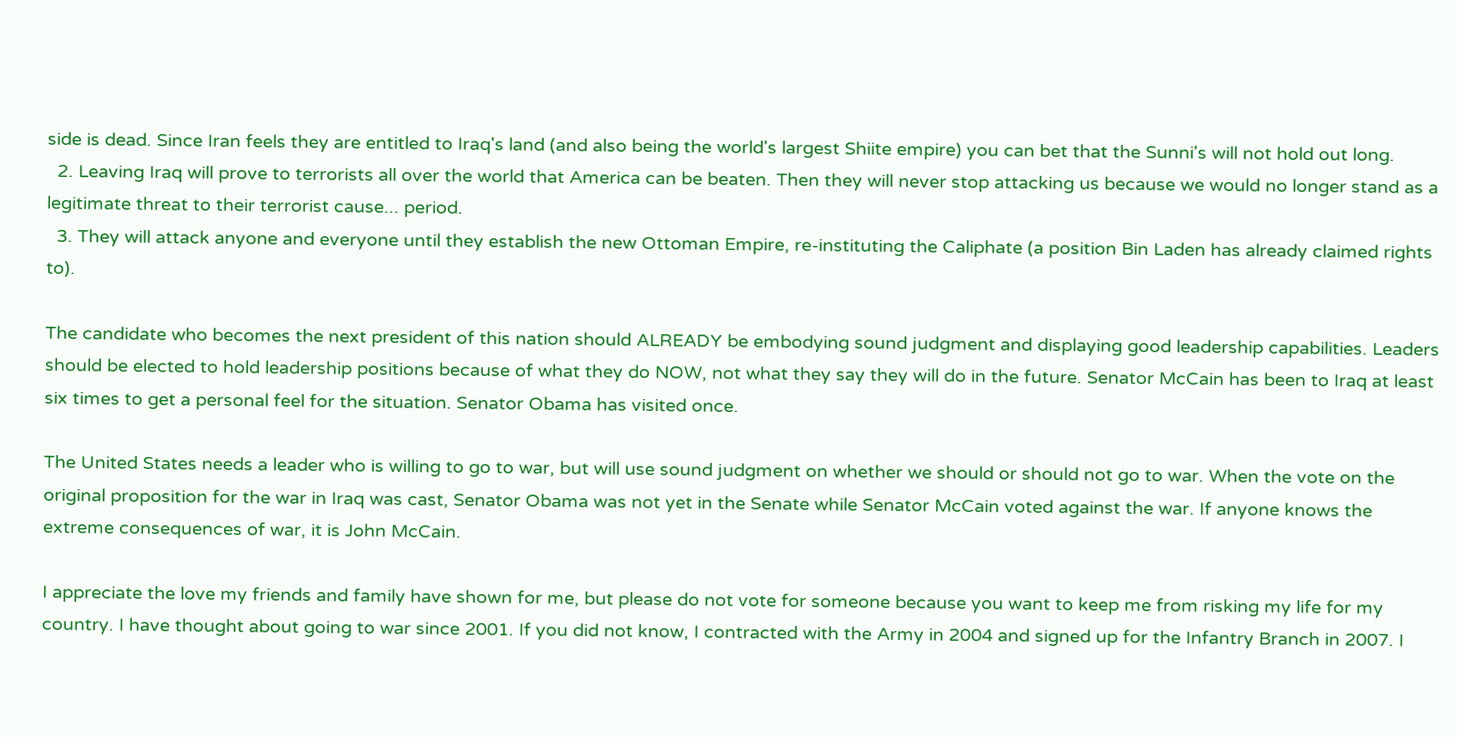side is dead. Since Iran feels they are entitled to Iraq's land (and also being the world's largest Shiite empire) you can bet that the Sunni's will not hold out long.
  2. Leaving Iraq will prove to terrorists all over the world that America can be beaten. Then they will never stop attacking us because we would no longer stand as a legitimate threat to their terrorist cause... period.
  3. They will attack anyone and everyone until they establish the new Ottoman Empire, re-instituting the Caliphate (a position Bin Laden has already claimed rights to).

The candidate who becomes the next president of this nation should ALREADY be embodying sound judgment and displaying good leadership capabilities. Leaders should be elected to hold leadership positions because of what they do NOW, not what they say they will do in the future. Senator McCain has been to Iraq at least six times to get a personal feel for the situation. Senator Obama has visited once.

The United States needs a leader who is willing to go to war, but will use sound judgment on whether we should or should not go to war. When the vote on the original proposition for the war in Iraq was cast, Senator Obama was not yet in the Senate while Senator McCain voted against the war. If anyone knows the extreme consequences of war, it is John McCain.

I appreciate the love my friends and family have shown for me, but please do not vote for someone because you want to keep me from risking my life for my country. I have thought about going to war since 2001. If you did not know, I contracted with the Army in 2004 and signed up for the Infantry Branch in 2007. I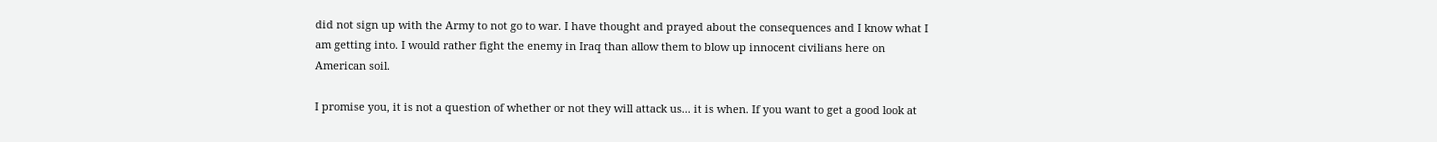did not sign up with the Army to not go to war. I have thought and prayed about the consequences and I know what I am getting into. I would rather fight the enemy in Iraq than allow them to blow up innocent civilians here on American soil.

I promise you, it is not a question of whether or not they will attack us... it is when. If you want to get a good look at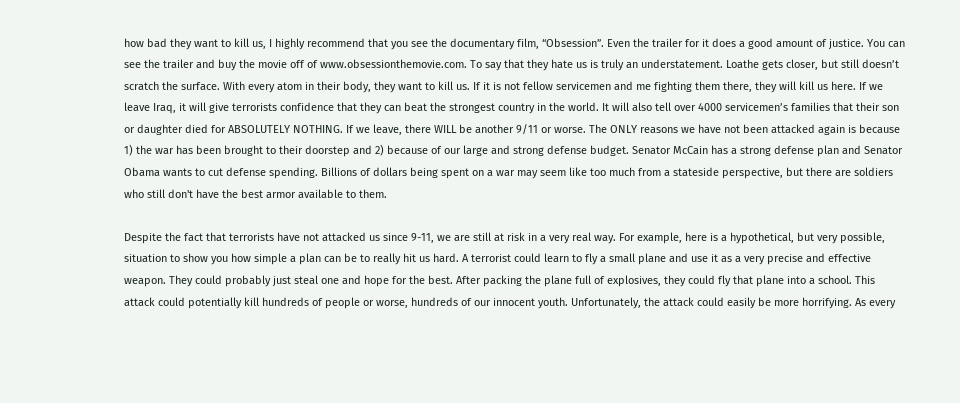how bad they want to kill us, I highly recommend that you see the documentary film, “Obsession”. Even the trailer for it does a good amount of justice. You can see the trailer and buy the movie off of www.obsessionthemovie.com. To say that they hate us is truly an understatement. Loathe gets closer, but still doesn’t scratch the surface. With every atom in their body, they want to kill us. If it is not fellow servicemen and me fighting them there, they will kill us here. If we leave Iraq, it will give terrorists confidence that they can beat the strongest country in the world. It will also tell over 4000 servicemen’s families that their son or daughter died for ABSOLUTELY NOTHING. If we leave, there WILL be another 9/11 or worse. The ONLY reasons we have not been attacked again is because 1) the war has been brought to their doorstep and 2) because of our large and strong defense budget. Senator McCain has a strong defense plan and Senator Obama wants to cut defense spending. Billions of dollars being spent on a war may seem like too much from a stateside perspective, but there are soldiers who still don't have the best armor available to them.

Despite the fact that terrorists have not attacked us since 9-11, we are still at risk in a very real way. For example, here is a hypothetical, but very possible, situation to show you how simple a plan can be to really hit us hard. A terrorist could learn to fly a small plane and use it as a very precise and effective weapon. They could probably just steal one and hope for the best. After packing the plane full of explosives, they could fly that plane into a school. This attack could potentially kill hundreds of people or worse, hundreds of our innocent youth. Unfortunately, the attack could easily be more horrifying. As every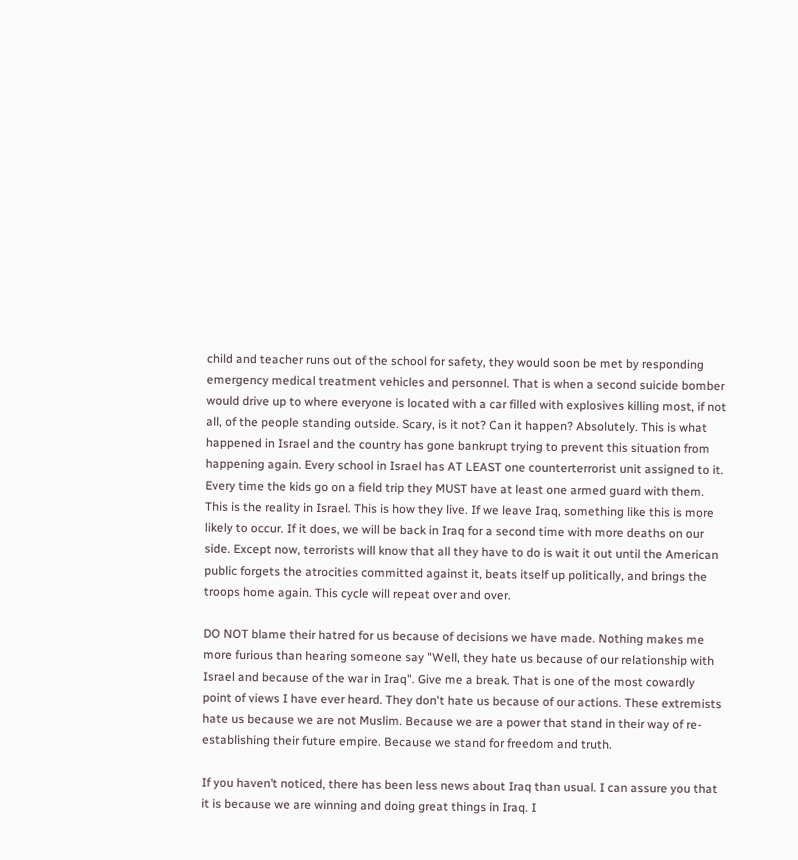child and teacher runs out of the school for safety, they would soon be met by responding emergency medical treatment vehicles and personnel. That is when a second suicide bomber would drive up to where everyone is located with a car filled with explosives killing most, if not all, of the people standing outside. Scary, is it not? Can it happen? Absolutely. This is what happened in Israel and the country has gone bankrupt trying to prevent this situation from happening again. Every school in Israel has AT LEAST one counterterrorist unit assigned to it. Every time the kids go on a field trip they MUST have at least one armed guard with them. This is the reality in Israel. This is how they live. If we leave Iraq, something like this is more likely to occur. If it does, we will be back in Iraq for a second time with more deaths on our side. Except now, terrorists will know that all they have to do is wait it out until the American public forgets the atrocities committed against it, beats itself up politically, and brings the troops home again. This cycle will repeat over and over.

DO NOT blame their hatred for us because of decisions we have made. Nothing makes me more furious than hearing someone say "Well, they hate us because of our relationship with Israel and because of the war in Iraq". Give me a break. That is one of the most cowardly point of views I have ever heard. They don't hate us because of our actions. These extremists hate us because we are not Muslim. Because we are a power that stand in their way of re-establishing their future empire. Because we stand for freedom and truth.

If you haven’t noticed, there has been less news about Iraq than usual. I can assure you that it is because we are winning and doing great things in Iraq. I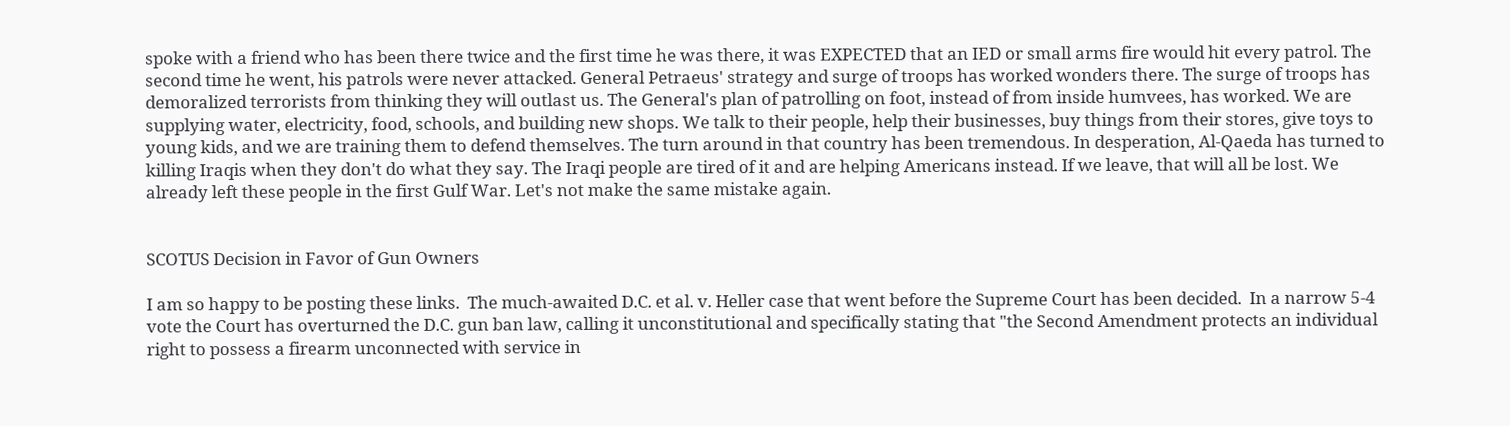spoke with a friend who has been there twice and the first time he was there, it was EXPECTED that an IED or small arms fire would hit every patrol. The second time he went, his patrols were never attacked. General Petraeus' strategy and surge of troops has worked wonders there. The surge of troops has demoralized terrorists from thinking they will outlast us. The General's plan of patrolling on foot, instead of from inside humvees, has worked. We are supplying water, electricity, food, schools, and building new shops. We talk to their people, help their businesses, buy things from their stores, give toys to young kids, and we are training them to defend themselves. The turn around in that country has been tremendous. In desperation, Al-Qaeda has turned to killing Iraqis when they don't do what they say. The Iraqi people are tired of it and are helping Americans instead. If we leave, that will all be lost. We already left these people in the first Gulf War. Let's not make the same mistake again.


SCOTUS Decision in Favor of Gun Owners

I am so happy to be posting these links.  The much-awaited D.C. et al. v. Heller case that went before the Supreme Court has been decided.  In a narrow 5-4 vote the Court has overturned the D.C. gun ban law, calling it unconstitutional and specifically stating that "the Second Amendment protects an individual right to possess a firearm unconnected with service in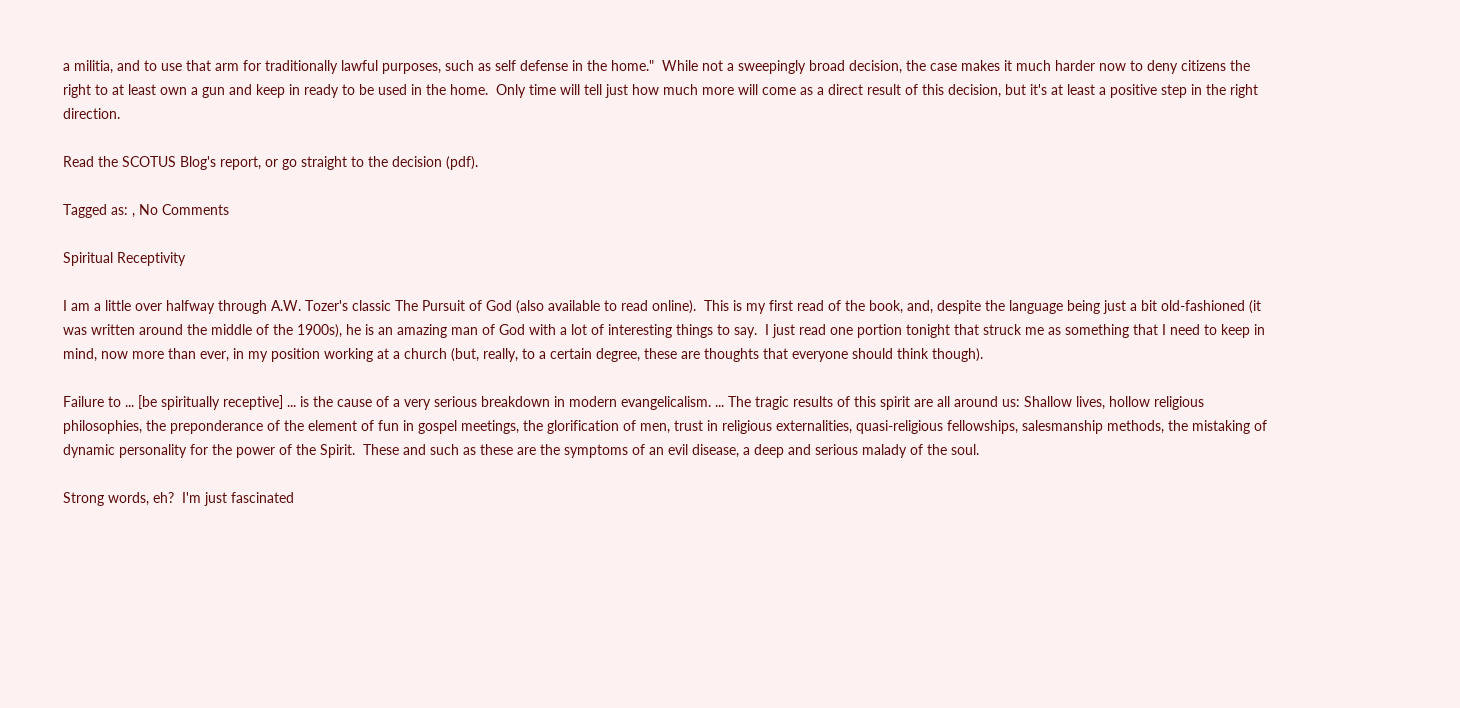a militia, and to use that arm for traditionally lawful purposes, such as self defense in the home."  While not a sweepingly broad decision, the case makes it much harder now to deny citizens the right to at least own a gun and keep in ready to be used in the home.  Only time will tell just how much more will come as a direct result of this decision, but it's at least a positive step in the right direction.

Read the SCOTUS Blog's report, or go straight to the decision (pdf).

Tagged as: , No Comments

Spiritual Receptivity

I am a little over halfway through A.W. Tozer's classic The Pursuit of God (also available to read online).  This is my first read of the book, and, despite the language being just a bit old-fashioned (it was written around the middle of the 1900s), he is an amazing man of God with a lot of interesting things to say.  I just read one portion tonight that struck me as something that I need to keep in mind, now more than ever, in my position working at a church (but, really, to a certain degree, these are thoughts that everyone should think though).

Failure to ... [be spiritually receptive] ... is the cause of a very serious breakdown in modern evangelicalism. ... The tragic results of this spirit are all around us: Shallow lives, hollow religious philosophies, the preponderance of the element of fun in gospel meetings, the glorification of men, trust in religious externalities, quasi-religious fellowships, salesmanship methods, the mistaking of dynamic personality for the power of the Spirit.  These and such as these are the symptoms of an evil disease, a deep and serious malady of the soul.

Strong words, eh?  I'm just fascinated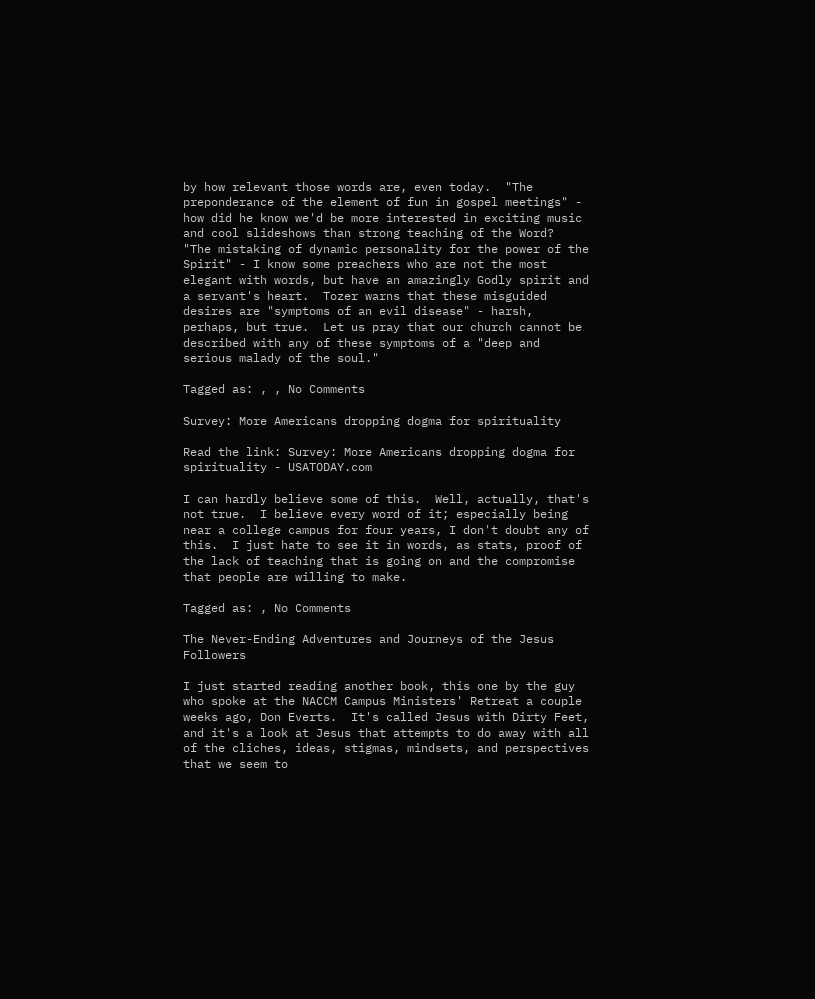by how relevant those words are, even today.  "The preponderance of the element of fun in gospel meetings" - how did he know we'd be more interested in exciting music and cool slideshows than strong teaching of the Word?  "The mistaking of dynamic personality for the power of the Spirit" - I know some preachers who are not the most elegant with words, but have an amazingly Godly spirit and a servant's heart.  Tozer warns that these misguided desires are "symptoms of an evil disease" - harsh, perhaps, but true.  Let us pray that our church cannot be described with any of these symptoms of a "deep and serious malady of the soul."

Tagged as: , , No Comments

Survey: More Americans dropping dogma for spirituality

Read the link: Survey: More Americans dropping dogma for spirituality - USATODAY.com

I can hardly believe some of this.  Well, actually, that's not true.  I believe every word of it; especially being near a college campus for four years, I don't doubt any of this.  I just hate to see it in words, as stats, proof of the lack of teaching that is going on and the compromise that people are willing to make.

Tagged as: , No Comments

The Never-Ending Adventures and Journeys of the Jesus Followers

I just started reading another book, this one by the guy who spoke at the NACCM Campus Ministers' Retreat a couple weeks ago, Don Everts.  It's called Jesus with Dirty Feet, and it's a look at Jesus that attempts to do away with all of the cliches, ideas, stigmas, mindsets, and perspectives that we seem to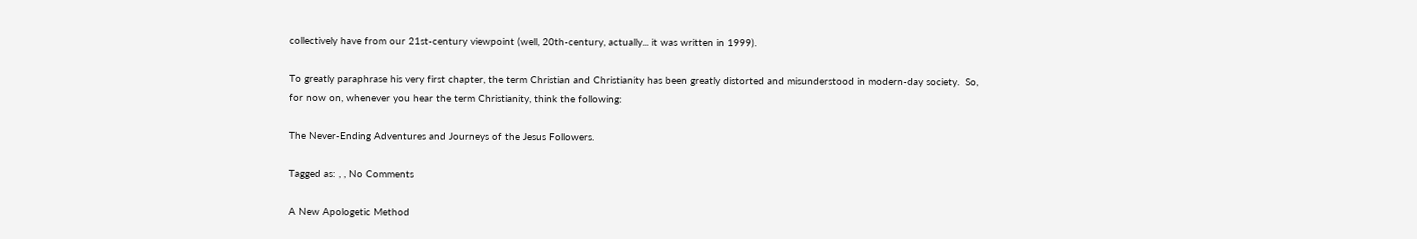collectively have from our 21st-century viewpoint (well, 20th-century, actually... it was written in 1999).

To greatly paraphrase his very first chapter, the term Christian and Christianity has been greatly distorted and misunderstood in modern-day society.  So, for now on, whenever you hear the term Christianity, think the following:

The Never-Ending Adventures and Journeys of the Jesus Followers.

Tagged as: , , No Comments

A New Apologetic Method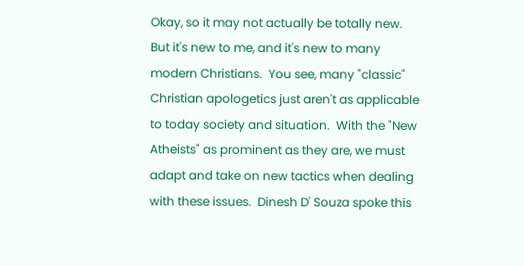Okay, so it may not actually be totally new.  But it's new to me, and it's new to many modern Christians.  You see, many "classic" Christian apologetics just aren't as applicable to today society and situation.  With the "New Atheists" as prominent as they are, we must adapt and take on new tactics when dealing with these issues.  Dinesh D' Souza spoke this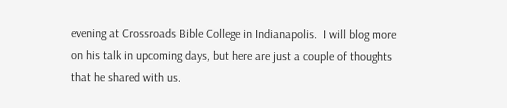evening at Crossroads Bible College in Indianapolis.  I will blog more on his talk in upcoming days, but here are just a couple of thoughts that he shared with us.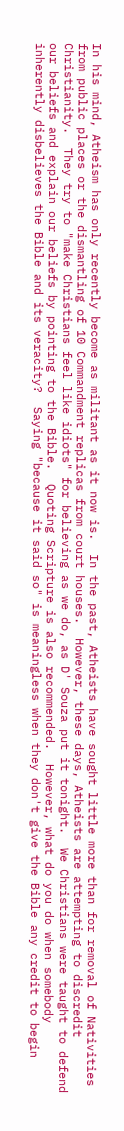In his mind, Atheism has only recently become as militant as it now is.  In the past, Atheists have sought little more than for removal of Nativities from public places or the dismantling of 10 Commandment replicas from court houses.  However, these days, Atheists are attempting to discredit Christianity.  They try to "make Christians feel like idiots" for believing as we do, as D' Souza put it tonight.  We Christians were taught to defend our beliefs and explain our beliefs by pointing to the Bible.  Quoting Scripture is also recommended.  However, what do you do when somebody inherently disbelieves the Bible and its veracity?  Saying "because it said so" is meaningless when they don't give the Bible any credit to begin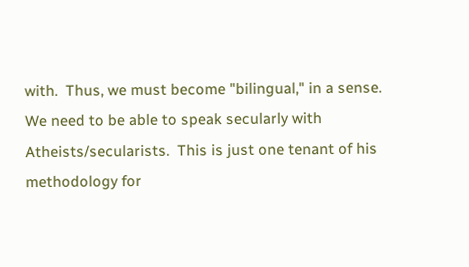with.  Thus, we must become "bilingual," in a sense.  We need to be able to speak secularly with Atheists/secularists.  This is just one tenant of his methodology for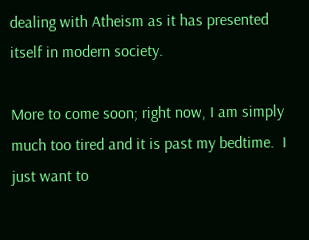dealing with Atheism as it has presented itself in modern society.

More to come soon; right now, I am simply much too tired and it is past my bedtime.  I just want to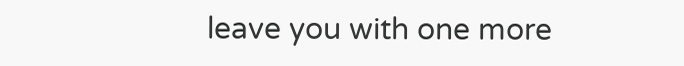leave you with one more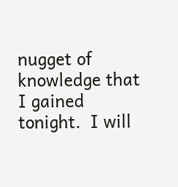nugget of knowledge that I gained tonight.  I will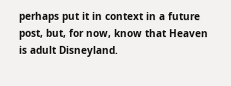perhaps put it in context in a future post, but, for now, know that Heaven is adult Disneyland.